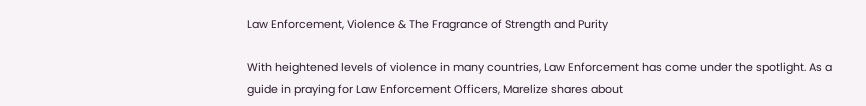Law Enforcement, Violence & The Fragrance of Strength and Purity

With heightened levels of violence in many countries, Law Enforcement has come under the spotlight. As a guide in praying for Law Enforcement Officers, Marelize shares about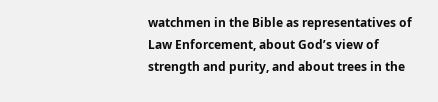watchmen in the Bible as representatives of Law Enforcement, about God’s view of strength and purity, and about trees in the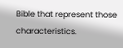Bible that represent those characteristics.